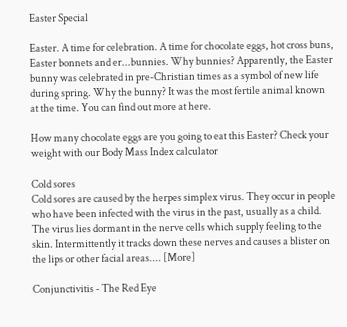Easter Special

Easter. A time for celebration. A time for chocolate eggs, hot cross buns, Easter bonnets and er...bunnies. Why bunnies? Apparently, the Easter bunny was celebrated in pre-Christian times as a symbol of new life during spring. Why the bunny? It was the most fertile animal known at the time. You can find out more at here.

How many chocolate eggs are you going to eat this Easter? Check your weight with our Body Mass Index calculator

Cold sores
Cold sores are caused by the herpes simplex virus. They occur in people who have been infected with the virus in the past, usually as a child. The virus lies dormant in the nerve cells which supply feeling to the skin. Intermittently it tracks down these nerves and causes a blister on the lips or other facial areas.... [More]

Conjunctivitis - The Red Eye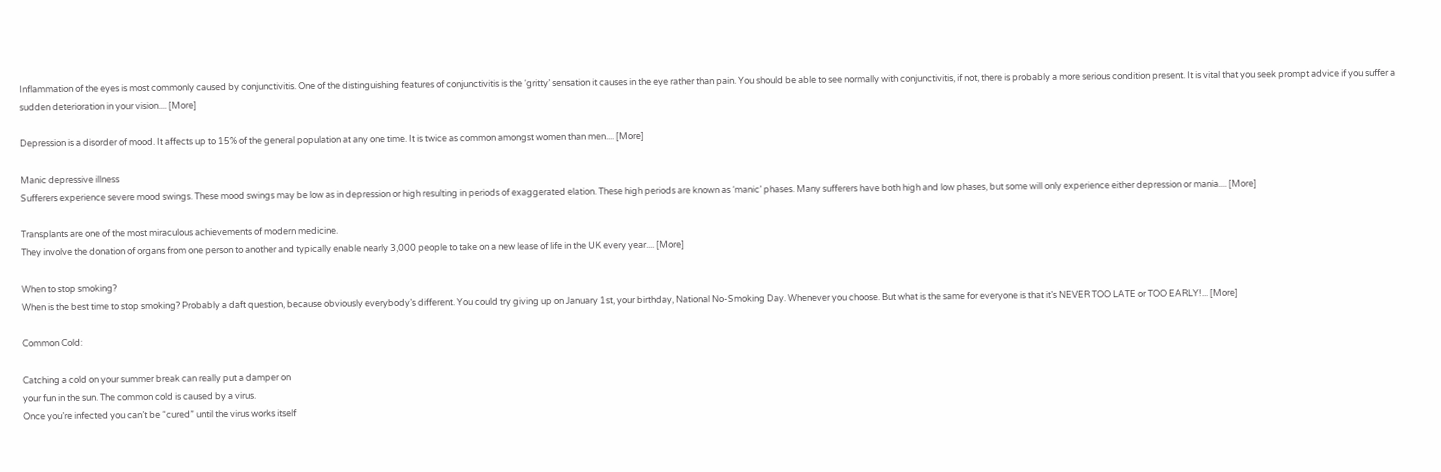Inflammation of the eyes is most commonly caused by conjunctivitis. One of the distinguishing features of conjunctivitis is the ‘gritty’ sensation it causes in the eye rather than pain. You should be able to see normally with conjunctivitis, if not, there is probably a more serious condition present. It is vital that you seek prompt advice if you suffer a sudden deterioration in your vision.... [More]

Depression is a disorder of mood. It affects up to 15% of the general population at any one time. It is twice as common amongst women than men.... [More]

Manic depressive illness
Sufferers experience severe mood swings. These mood swings may be low as in depression or high resulting in periods of exaggerated elation. These high periods are known as ‘manic’ phases. Many sufferers have both high and low phases, but some will only experience either depression or mania.... [More]

Transplants are one of the most miraculous achievements of modern medicine.
They involve the donation of organs from one person to another and typically enable nearly 3,000 people to take on a new lease of life in the UK every year.... [More]

When to stop smoking?
When is the best time to stop smoking? Probably a daft question, because obviously everybody’s different. You could try giving up on January 1st, your birthday, National No-Smoking Day. Whenever you choose. But what is the same for everyone is that it’s NEVER TOO LATE or TOO EARLY!... [More]

Common Cold:

Catching a cold on your summer break can really put a damper on
your fun in the sun. The common cold is caused by a virus.
Once you’re infected you can’t be “cured” until the virus works itself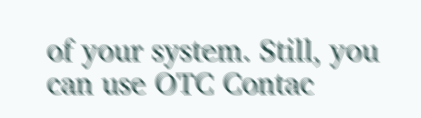of your system. Still, you can use OTC Contac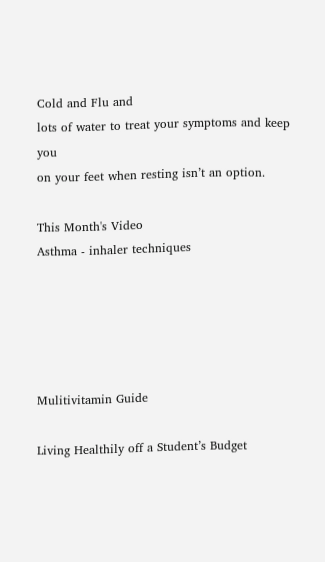Cold and Flu and
lots of water to treat your symptoms and keep you
on your feet when resting isn’t an option.

This Month's Video
Asthma - inhaler techniques





Mulitivitamin Guide

Living Healthily off a Student’s Budget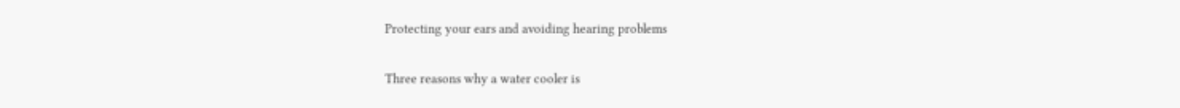Protecting your ears and avoiding hearing problems

Three reasons why a water cooler is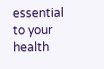essential to your health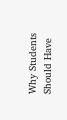Why Students Should Have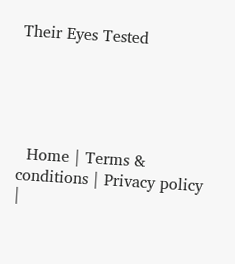Their Eyes Tested





  Home | Terms & conditions | Privacy policy |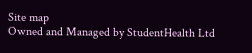Site map
Owned and Managed by StudentHealth Ltd